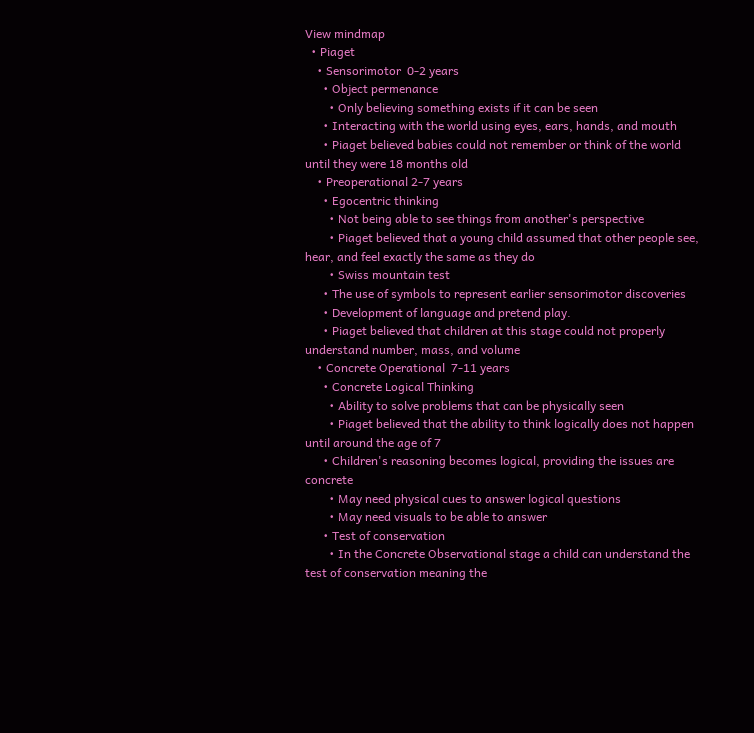View mindmap
  • Piaget
    • Sensorimotor  0-2 years
      • Object permenance
        • Only believing something exists if it can be seen
      • Interacting with the world using eyes, ears, hands, and mouth
      • Piaget believed babies could not remember or think of the world until they were 18 months old
    • Preoperational 2-7 years
      • Egocentric thinking
        • Not being able to see things from another's perspective
        • Piaget believed that a young child assumed that other people see, hear, and feel exactly the same as they do
        • Swiss mountain test
      • The use of symbols to represent earlier sensorimotor discoveries
      • Development of language and pretend play.
      • Piaget believed that children at this stage could not properly understand number, mass, and volume
    • Concrete Operational  7-11 years
      • Concrete Logical Thinking
        • Ability to solve problems that can be physically seen
        • Piaget believed that the ability to think logically does not happen until around the age of 7
      • Children's reasoning becomes logical, providing the issues are concrete
        • May need physical cues to answer logical questions
        • May need visuals to be able to answer
      • Test of conservation
        • In the Concrete Observational stage a child can understand the test of conservation meaning the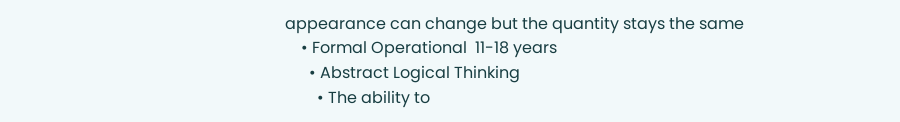appearance can change but the quantity stays the same
    • Formal Operational  11-18 years
      • Abstract Logical Thinking
        • The ability to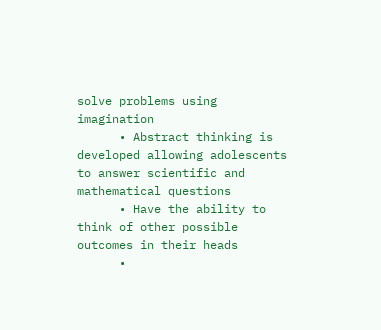solve problems using imagination
      • Abstract thinking is developed allowing adolescents to answer scientific and mathematical questions
      • Have the ability to think of other possible outcomes in their heads
      •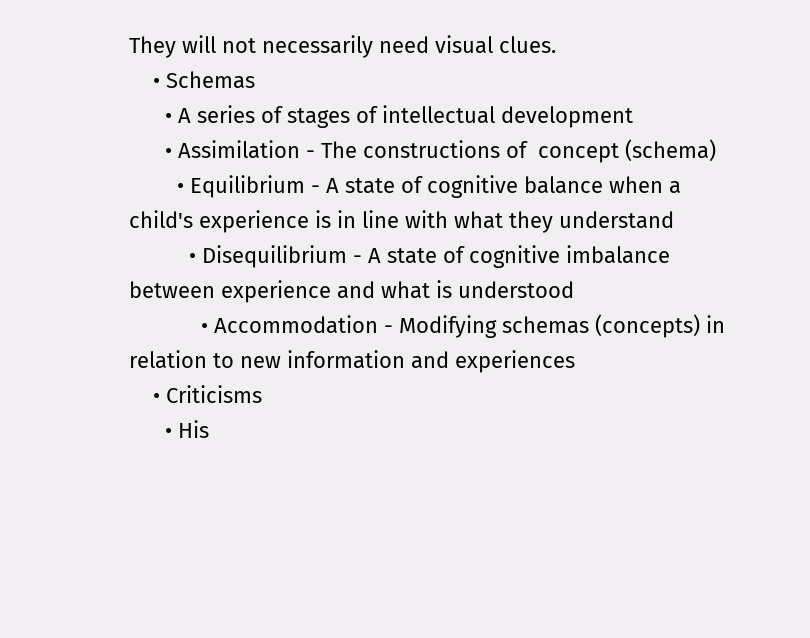They will not necessarily need visual clues.
    • Schemas
      • A series of stages of intellectual development
      • Assimilation - The constructions of  concept (schema)
        • Equilibrium - A state of cognitive balance when a child's experience is in line with what they understand
          • Disequilibrium - A state of cognitive imbalance between experience and what is understood
            • Accommodation - Modifying schemas (concepts) in relation to new information and experiences
    • Criticisms
      • His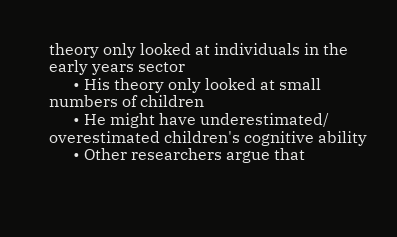theory only looked at individuals in the early years sector
      • His theory only looked at small numbers of children
      • He might have underestimated/ overestimated children's cognitive ability
      • Other researchers argue that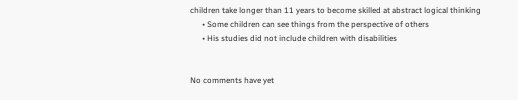children take longer than 11 years to become skilled at abstract logical thinking
      • Some children can see things from the perspective of others
      • His studies did not include children with disabilities


No comments have yet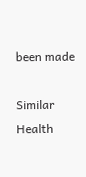been made

Similar Health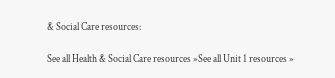& Social Care resources:

See all Health & Social Care resources »See all Unit 1 resources »